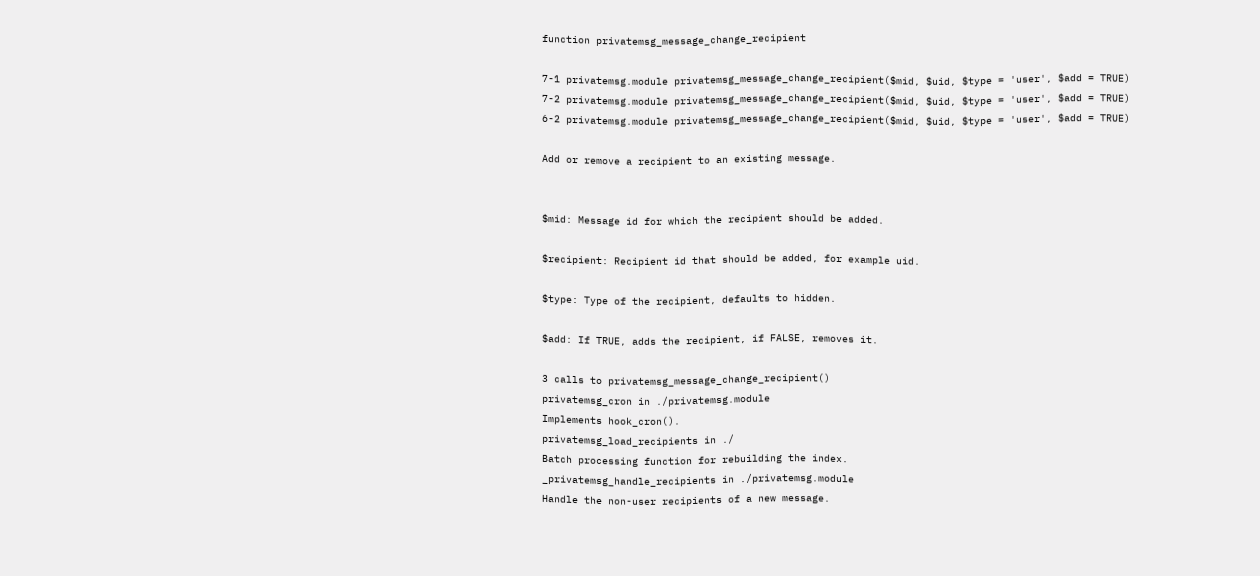function privatemsg_message_change_recipient

7-1 privatemsg.module privatemsg_message_change_recipient($mid, $uid, $type = 'user', $add = TRUE)
7-2 privatemsg.module privatemsg_message_change_recipient($mid, $uid, $type = 'user', $add = TRUE)
6-2 privatemsg.module privatemsg_message_change_recipient($mid, $uid, $type = 'user', $add = TRUE)

Add or remove a recipient to an existing message.


$mid: Message id for which the recipient should be added.

$recipient: Recipient id that should be added, for example uid.

$type: Type of the recipient, defaults to hidden.

$add: If TRUE, adds the recipient, if FALSE, removes it.

3 calls to privatemsg_message_change_recipient()
privatemsg_cron in ./privatemsg.module
Implements hook_cron().
privatemsg_load_recipients in ./
Batch processing function for rebuilding the index.
_privatemsg_handle_recipients in ./privatemsg.module
Handle the non-user recipients of a new message.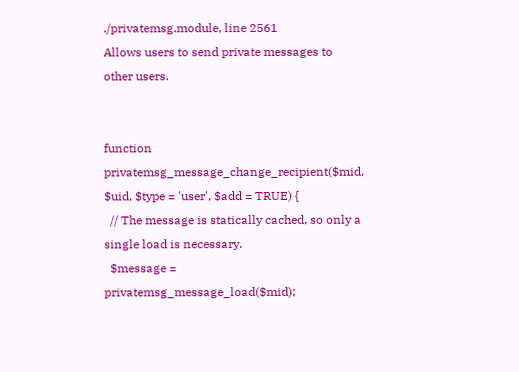./privatemsg.module, line 2561
Allows users to send private messages to other users.


function privatemsg_message_change_recipient($mid, $uid, $type = 'user', $add = TRUE) {
  // The message is statically cached, so only a single load is necessary.
  $message = privatemsg_message_load($mid);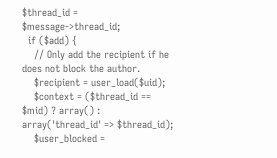$thread_id = $message->thread_id;
  if ($add) {
    // Only add the recipient if he does not block the author.
    $recipient = user_load($uid);
    $context = ($thread_id == $mid) ? array() : array('thread_id' => $thread_id);
    $user_blocked =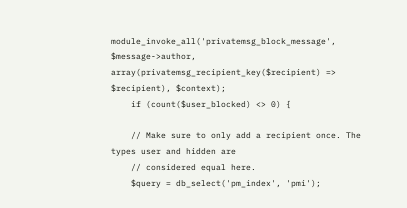module_invoke_all('privatemsg_block_message', $message->author, array(privatemsg_recipient_key($recipient) => $recipient), $context);
    if (count($user_blocked) <> 0) {

    // Make sure to only add a recipient once. The types user and hidden are
    // considered equal here.
    $query = db_select('pm_index', 'pmi');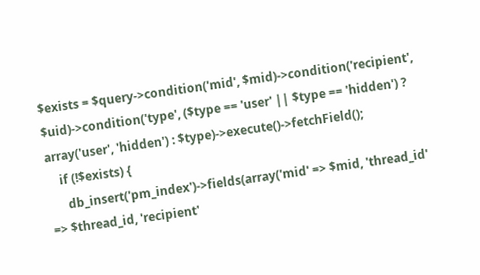$exists = $query->condition('mid', $mid)->condition('recipient', $uid)->condition('type', ($type == 'user' || $type == 'hidden') ? array('user', 'hidden') : $type)->execute()->fetchField();
    if (!$exists) {
      db_insert('pm_index')->fields(array('mid' => $mid, 'thread_id' => $thread_id, 'recipient'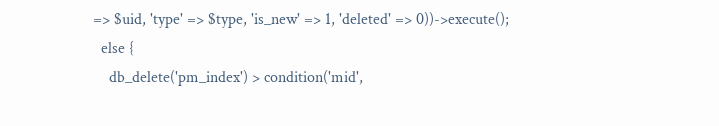=> $uid, 'type' => $type, 'is_new' => 1, 'deleted' => 0))->execute();
  else {
    db_delete('pm_index') > condition('mid',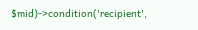$mid)->condition('recipient',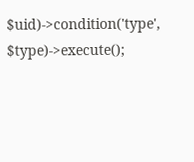$uid)->condition('type', $type)->execute();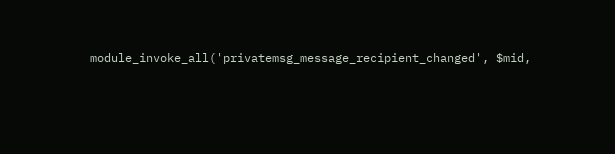module_invoke_all('privatemsg_message_recipient_changed', $mid,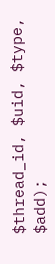$thread_id, $uid, $type, $add);